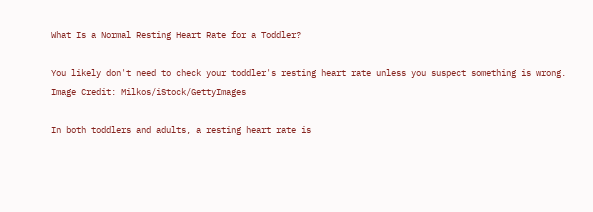What Is a Normal Resting Heart Rate for a Toddler?

You likely don't need to check your toddler's resting heart rate unless you suspect something is wrong.
Image Credit: Milkos/iStock/GettyImages

In both toddlers and adults, a resting heart rate is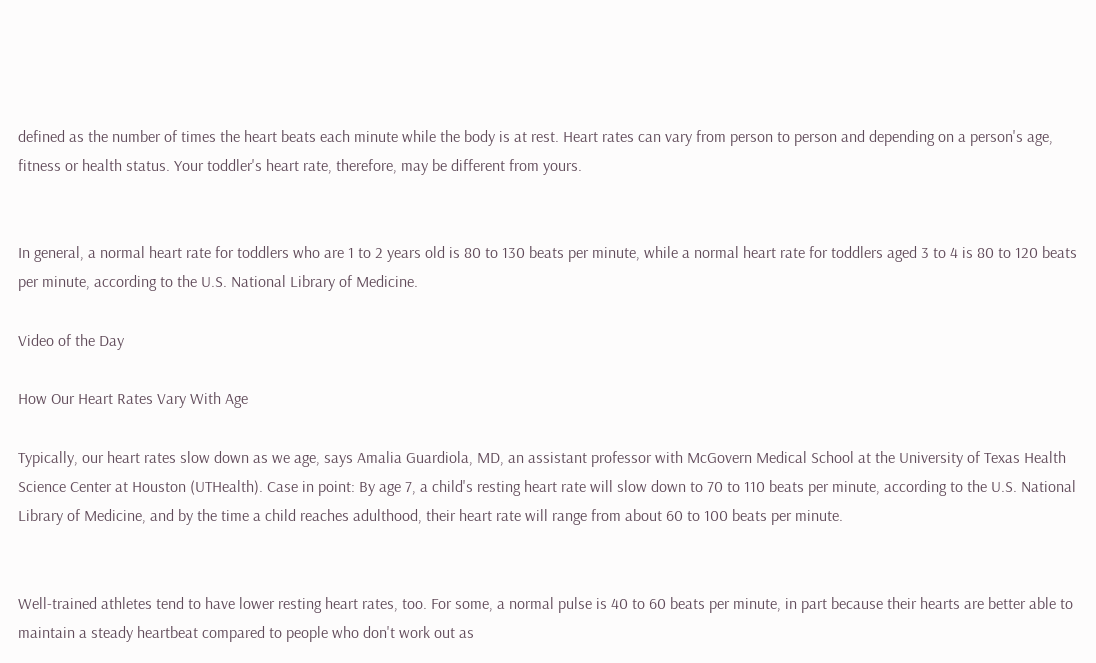defined as the number of times the heart beats each minute while the body is at rest. Heart rates can vary from person to person and depending on a person's age, fitness or health status. Your toddler's heart rate, therefore, may be different from yours.


In general, a normal heart rate for toddlers who are 1 to 2 years old is 80 to 130 beats per minute, while a normal heart rate for toddlers aged 3 to 4 is 80 to 120 beats per minute, according to the U.S. National Library of Medicine.

Video of the Day

How Our Heart Rates Vary With Age

Typically, our heart rates slow down as we age, says Amalia Guardiola, MD, an assistant professor with McGovern Medical School at the University of Texas Health Science Center at Houston (UTHealth). Case in point: By age 7, a child's resting heart rate will slow down to 70 to 110 beats per minute, according to the U.S. National Library of Medicine, and by the time a child reaches adulthood, their heart rate will range from about 60 to 100 beats per minute.


Well-trained athletes tend to have lower resting heart rates, too. For some, a normal pulse is 40 to 60 beats per minute, in part because their hearts are better able to maintain a steady heartbeat compared to people who don't work out as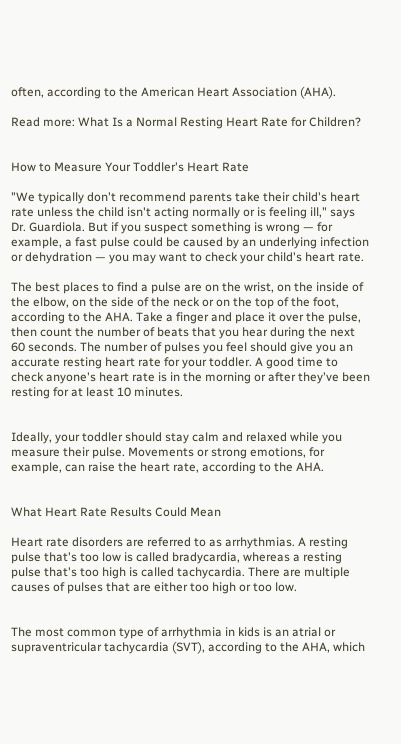often, according to the American Heart Association (AHA).

Read more: What Is a Normal Resting Heart Rate for Children?


How to Measure Your Toddler's Heart Rate

"We typically don't recommend parents take their child's heart rate unless the child isn't acting normally or is feeling ill," says Dr. Guardiola. But if you suspect something is wrong — for example, a fast pulse could be caused by an underlying infection or dehydration — you may want to check your child's heart rate.

The best places to find a pulse are on the wrist, on the inside of the elbow, on the side of the neck or on the top of the foot, according to the AHA. Take a finger and place it over the pulse, then count the number of beats that you hear during the next 60 seconds. The number of pulses you feel should give you an accurate resting heart rate for your toddler. A good time to check anyone's heart rate is in the morning or after they've been resting for at least 10 minutes.


Ideally, your toddler should stay calm and relaxed while you measure their pulse. Movements or strong emotions, for example, can raise the heart rate, according to the AHA.


What Heart Rate Results Could Mean

Heart rate disorders are referred to as arrhythmias. A resting pulse that's too low is called bradycardia, whereas a resting pulse that's too high is called tachycardia. There are multiple causes of pulses that are either too high or too low.


The most common type of arrhythmia in kids is an atrial or supraventricular tachycardia (SVT), according to the AHA, which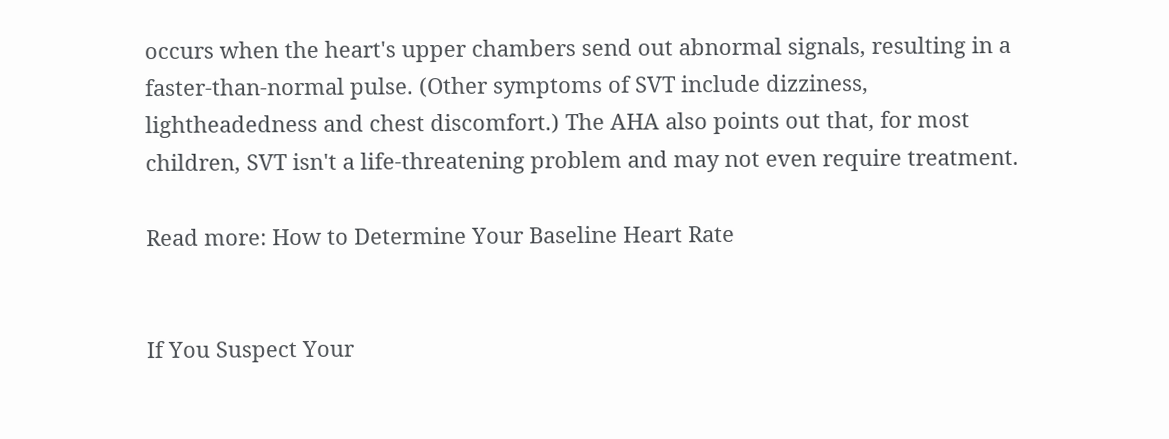occurs when the heart's upper chambers send out abnormal signals, resulting in a faster-than-normal pulse. (Other symptoms of SVT include dizziness, lightheadedness and chest discomfort.) The AHA also points out that, for most children, SVT isn't a life-threatening problem and may not even require treatment.

Read more: How to Determine Your Baseline Heart Rate


If You Suspect Your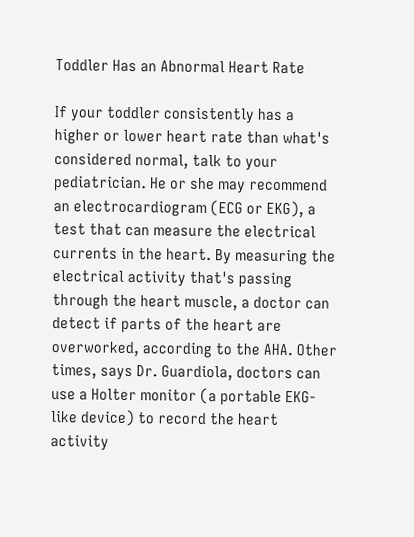Toddler Has an Abnormal Heart Rate

If your toddler consistently has a higher or lower heart rate than what's considered normal, talk to your pediatrician. He or she may recommend an electrocardiogram (ECG or EKG), a test that can measure the electrical currents in the heart. By measuring the electrical activity that's passing through the heart muscle, a doctor can detect if parts of the heart are overworked, according to the AHA. Other times, says Dr. Guardiola, doctors can use a Holter monitor (a portable EKG-like device) to record the heart activity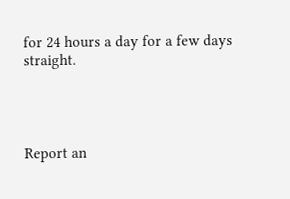for 24 hours a day for a few days straight.




Report an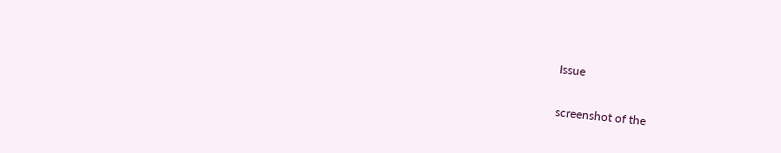Issue

screenshot of the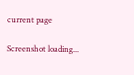current page

Screenshot loading...